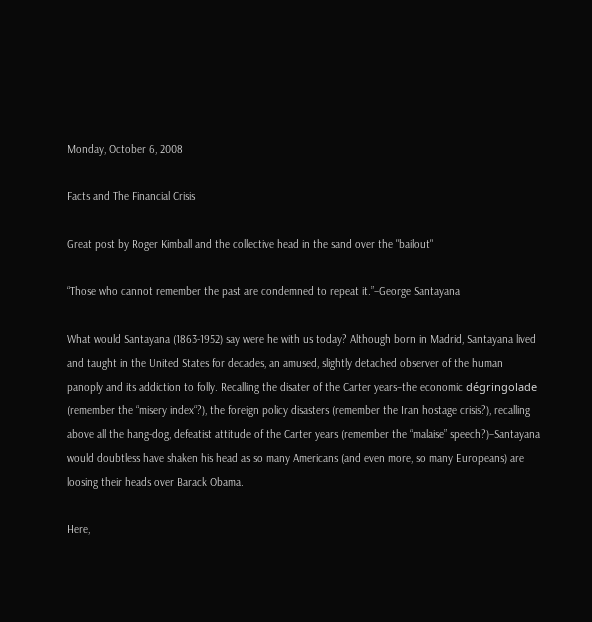Monday, October 6, 2008

Facts and The Financial Crisis

Great post by Roger Kimball and the collective head in the sand over the "bailout"

“Those who cannot remember the past are condemned to repeat it.”–George Santayana

What would Santayana (1863-1952) say were he with us today? Although born in Madrid, Santayana lived and taught in the United States for decades, an amused, slightly detached observer of the human panoply and its addiction to folly. Recalling the disater of the Carter years–the economic dégringolade (remember the “misery index“?), the foreign policy disasters (remember the Iran hostage crisis?), recalling above all the hang-dog, defeatist attitude of the Carter years (remember the “malaise” speech?)–Santayana would doubtless have shaken his head as so many Americans (and even more, so many Europeans) are loosing their heads over Barack Obama.

Here,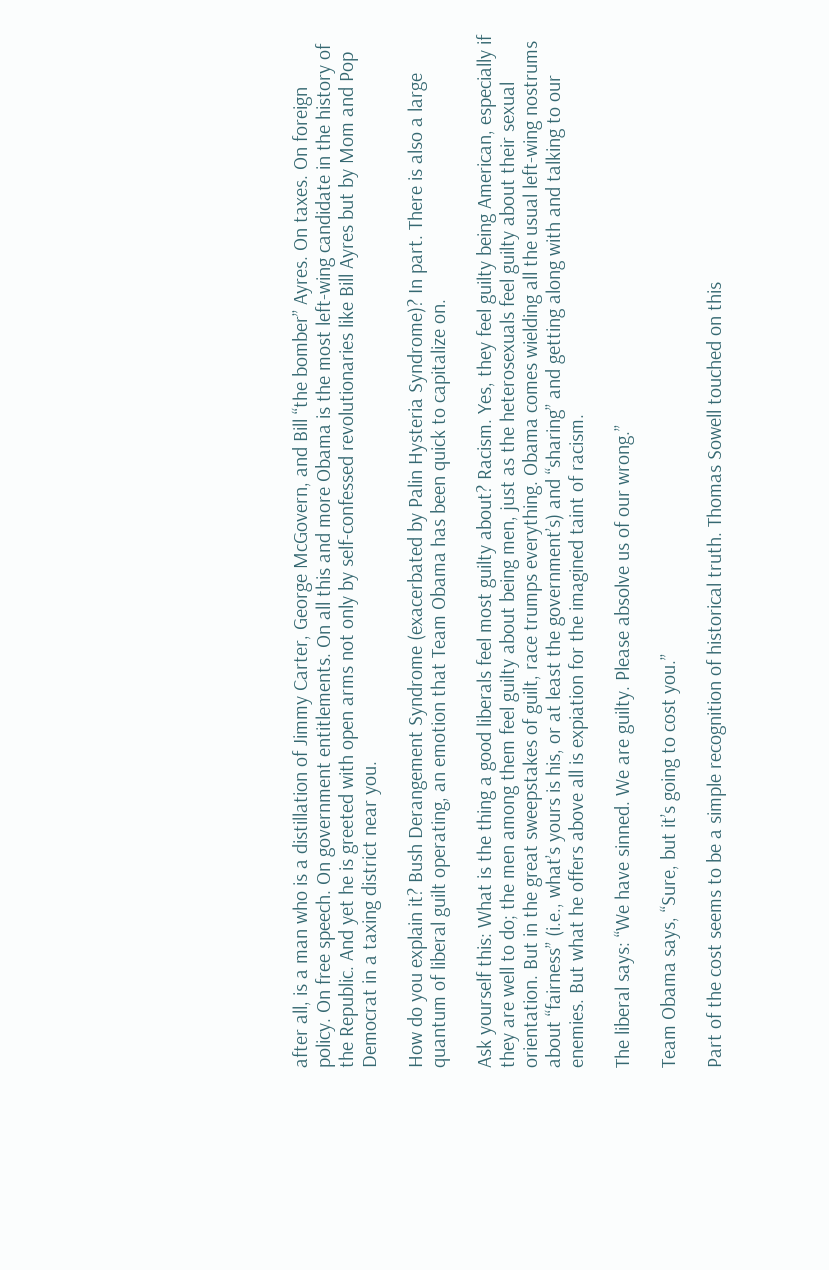after all, is a man who is a distillation of Jimmy Carter, George McGovern, and Bill “the bomber” Ayres. On taxes. On foreign policy. On free speech. On government entitlements. On all this and more Obama is the most left-wing candidate in the history of the Republic. And yet he is greeted with open arms not only by self-confessed revolutionaries like Bill Ayres but by Mom and Pop Democrat in a taxing district near you.

How do you explain it? Bush Derangement Syndrome (exacerbated by Palin Hysteria Syndrome)? In part. There is also a large quantum of liberal guilt operating, an emotion that Team Obama has been quick to capitalize on.

Ask yourself this: What is the thing a good liberals feel most guilty about? Racism. Yes, they feel guilty being American, especially if they are well to do; the men among them feel guilty about being men, just as the heterosexuals feel guilty about their sexual orientation. But in the great sweepstakes of guilt, race trumps everything. Obama comes wielding all the usual left-wing nostrums about “fairness” (i.e., what’s yours is his, or at least the government’s) and “sharing” and getting along with and talking to our enemies. But what he offers above all is expiation for the imagined taint of racism.

The liberal says: “We have sinned. We are guilty. Please absolve us of our wrong.”

Team Obama says, “Sure, but it’s going to cost you.”

Part of the cost seems to be a simple recognition of historical truth. Thomas Sowell touched on this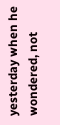yesterday when he wondered, not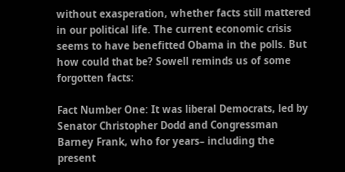without exasperation, whether facts still mattered in our political life. The current economic crisis seems to have benefitted Obama in the polls. But how could that be? Sowell reminds us of some forgotten facts:

Fact Number One: It was liberal Democrats, led by Senator Christopher Dodd and Congressman Barney Frank, who for years– including the present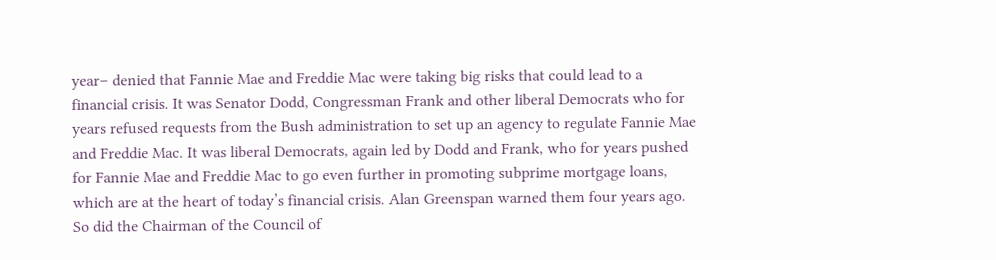year– denied that Fannie Mae and Freddie Mac were taking big risks that could lead to a financial crisis. It was Senator Dodd, Congressman Frank and other liberal Democrats who for years refused requests from the Bush administration to set up an agency to regulate Fannie Mae and Freddie Mac. It was liberal Democrats, again led by Dodd and Frank, who for years pushed for Fannie Mae and Freddie Mac to go even further in promoting subprime mortgage loans, which are at the heart of today’s financial crisis. Alan Greenspan warned them four years ago. So did the Chairman of the Council of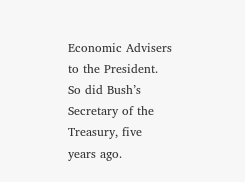Economic Advisers to the President. So did Bush’s Secretary of the Treasury, five years ago.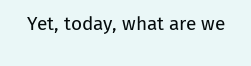Yet, today, what are we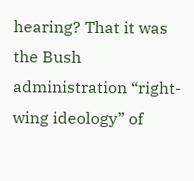hearing? That it was the Bush administration “right-wing ideology” of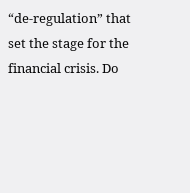“de-regulation” that set the stage for the financial crisis. Do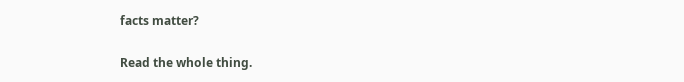facts matter?

Read the whole thing.